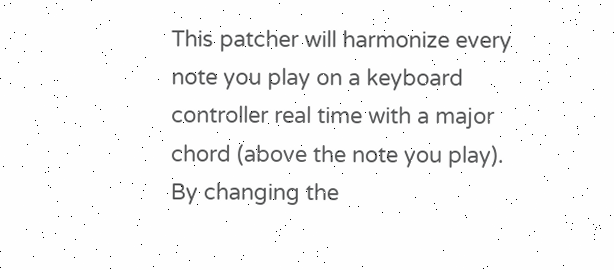This patcher will harmonize every note you play on a keyboard controller real time with a major chord (above the note you play). By changing the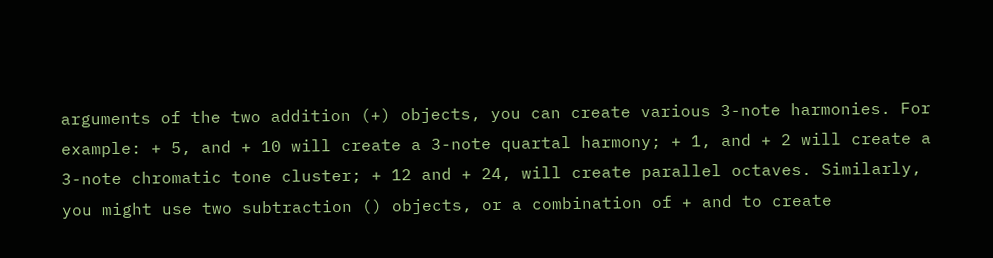arguments of the two addition (+) objects, you can create various 3-note harmonies. For example: + 5, and + 10 will create a 3-note quartal harmony; + 1, and + 2 will create a 3-note chromatic tone cluster; + 12 and + 24, will create parallel octaves. Similarly, you might use two subtraction () objects, or a combination of + and to create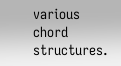various chord structures.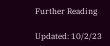Further Reading

Updated: 10/2/23